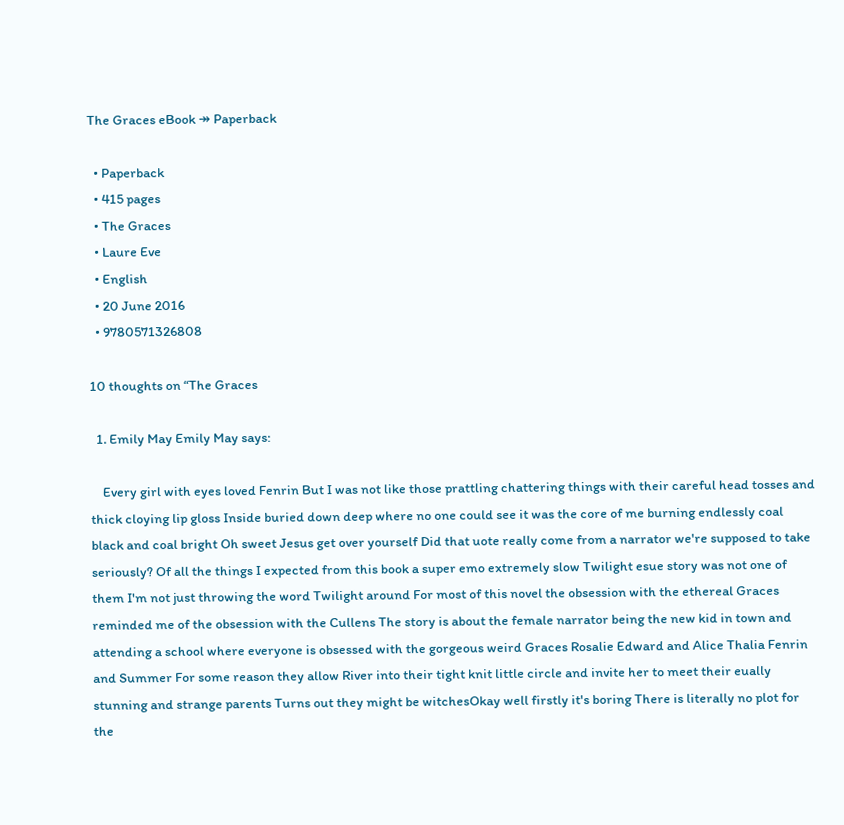The Graces eBook ↠ Paperback

  • Paperback
  • 415 pages
  • The Graces
  • Laure Eve
  • English
  • 20 June 2016
  • 9780571326808

10 thoughts on “The Graces

  1. Emily May Emily May says:

    Every girl with eyes loved Fenrin But I was not like those prattling chattering things with their careful head tosses and thick cloying lip gloss Inside buried down deep where no one could see it was the core of me burning endlessly coal black and coal bright Oh sweet Jesus get over yourself Did that uote really come from a narrator we're supposed to take seriously? Of all the things I expected from this book a super emo extremely slow Twilight esue story was not one of them I'm not just throwing the word Twilight around For most of this novel the obsession with the ethereal Graces reminded me of the obsession with the Cullens The story is about the female narrator being the new kid in town and attending a school where everyone is obsessed with the gorgeous weird Graces Rosalie Edward and Alice Thalia Fenrin and Summer For some reason they allow River into their tight knit little circle and invite her to meet their eually stunning and strange parents Turns out they might be witchesOkay well firstly it's boring There is literally no plot for the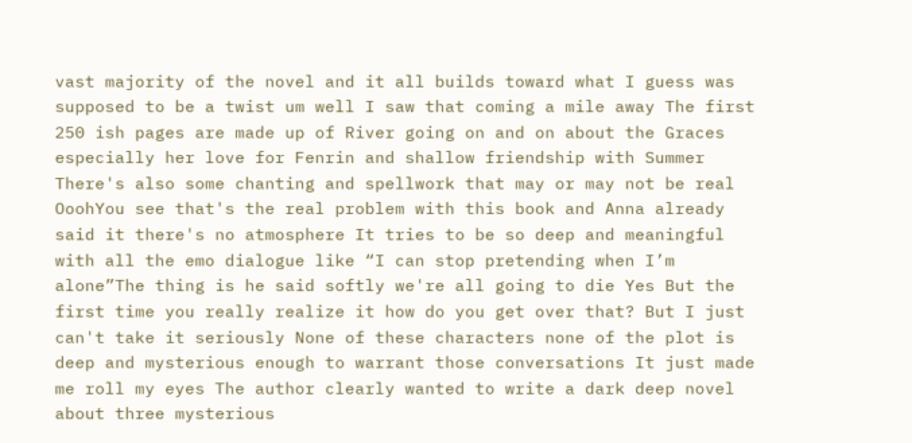vast majority of the novel and it all builds toward what I guess was supposed to be a twist um well I saw that coming a mile away The first 250 ish pages are made up of River going on and on about the Graces especially her love for Fenrin and shallow friendship with Summer There's also some chanting and spellwork that may or may not be real OoohYou see that's the real problem with this book and Anna already said it there's no atmosphere It tries to be so deep and meaningful with all the emo dialogue like “I can stop pretending when I’m alone”The thing is he said softly we're all going to die Yes But the first time you really realize it how do you get over that? But I just can't take it seriously None of these characters none of the plot is deep and mysterious enough to warrant those conversations It just made me roll my eyes The author clearly wanted to write a dark deep novel about three mysterious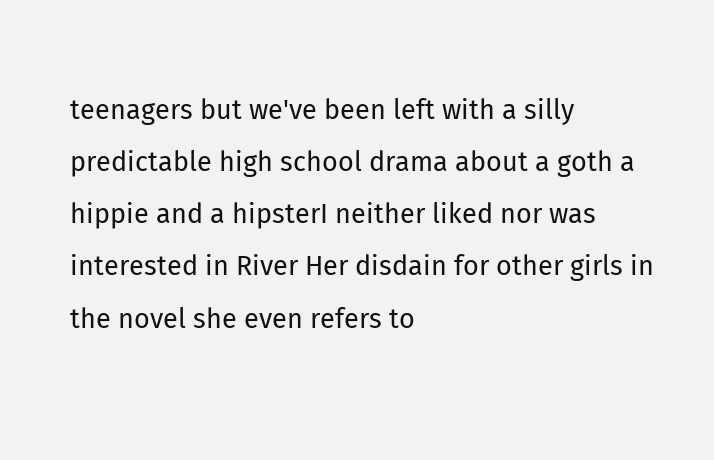teenagers but we've been left with a silly predictable high school drama about a goth a hippie and a hipsterI neither liked nor was interested in River Her disdain for other girls in the novel she even refers to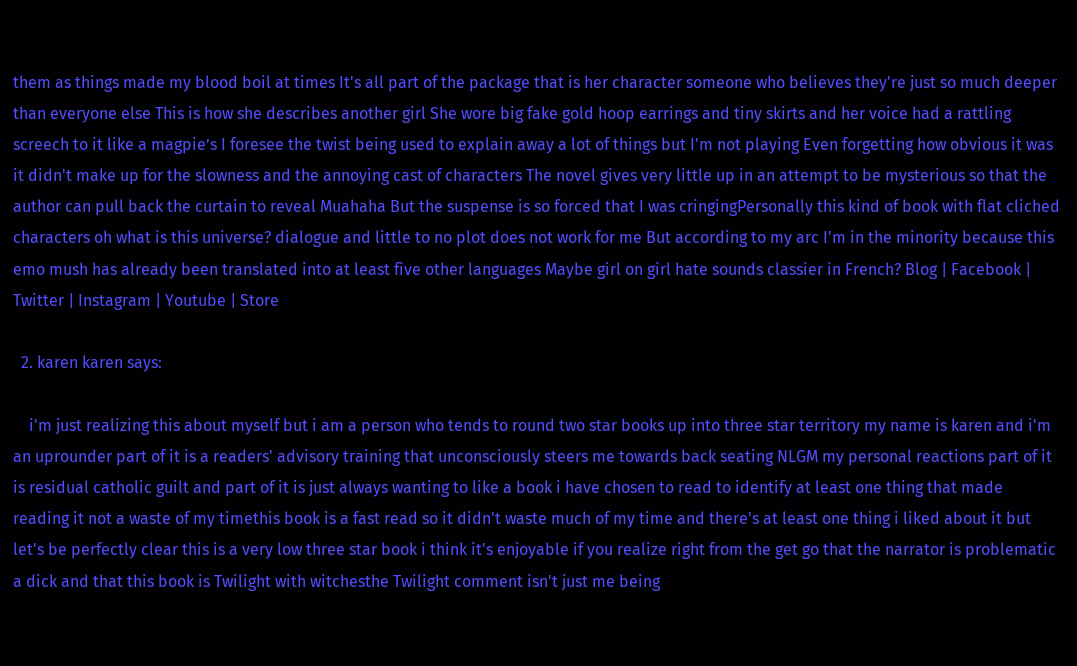them as things made my blood boil at times It's all part of the package that is her character someone who believes they're just so much deeper than everyone else This is how she describes another girl She wore big fake gold hoop earrings and tiny skirts and her voice had a rattling screech to it like a magpie’s I foresee the twist being used to explain away a lot of things but I'm not playing Even forgetting how obvious it was it didn't make up for the slowness and the annoying cast of characters The novel gives very little up in an attempt to be mysterious so that the author can pull back the curtain to reveal Muahaha But the suspense is so forced that I was cringingPersonally this kind of book with flat cliched characters oh what is this universe? dialogue and little to no plot does not work for me But according to my arc I'm in the minority because this emo mush has already been translated into at least five other languages Maybe girl on girl hate sounds classier in French? Blog | Facebook | Twitter | Instagram | Youtube | Store

  2. karen karen says:

    i'm just realizing this about myself but i am a person who tends to round two star books up into three star territory my name is karen and i'm an uprounder part of it is a readers' advisory training that unconsciously steers me towards back seating NLGM my personal reactions part of it is residual catholic guilt and part of it is just always wanting to like a book i have chosen to read to identify at least one thing that made reading it not a waste of my timethis book is a fast read so it didn't waste much of my time and there's at least one thing i liked about it but let's be perfectly clear this is a very low three star book i think it's enjoyable if you realize right from the get go that the narrator is problematic a dick and that this book is Twilight with witchesthe Twilight comment isn't just me being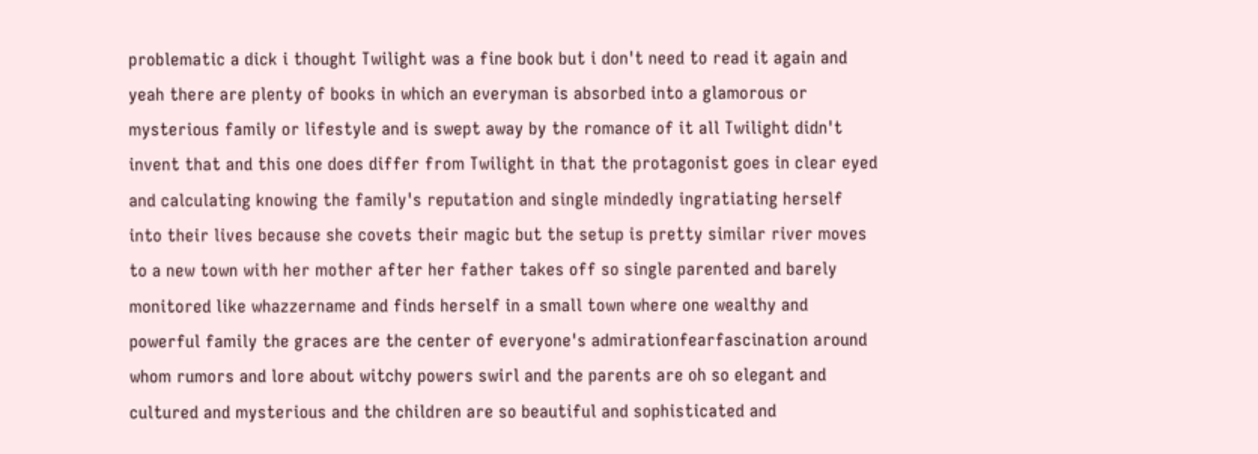problematic a dick i thought Twilight was a fine book but i don't need to read it again and yeah there are plenty of books in which an everyman is absorbed into a glamorous or mysterious family or lifestyle and is swept away by the romance of it all Twilight didn't invent that and this one does differ from Twilight in that the protagonist goes in clear eyed and calculating knowing the family's reputation and single mindedly ingratiating herself into their lives because she covets their magic but the setup is pretty similar river moves to a new town with her mother after her father takes off so single parented and barely monitored like whazzername and finds herself in a small town where one wealthy and powerful family the graces are the center of everyone's admirationfearfascination around whom rumors and lore about witchy powers swirl and the parents are oh so elegant and cultured and mysterious and the children are so beautiful and sophisticated and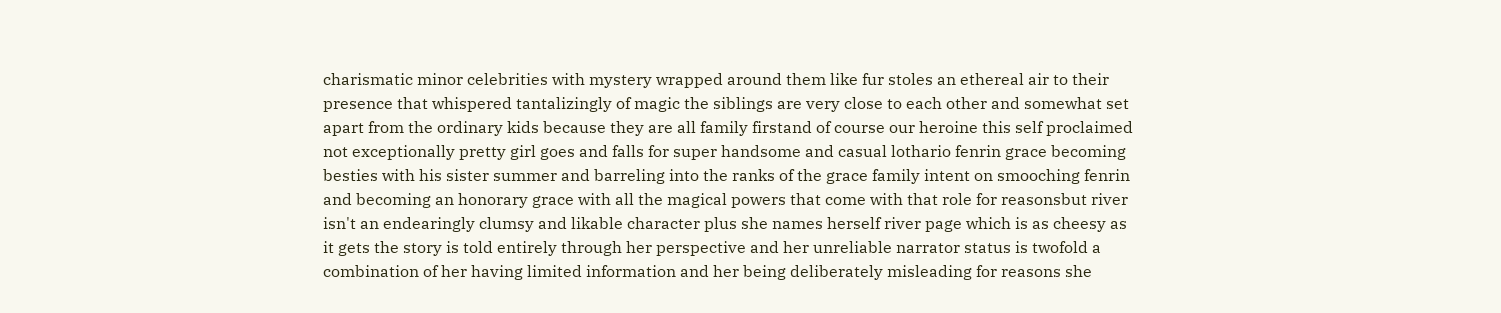charismatic minor celebrities with mystery wrapped around them like fur stoles an ethereal air to their presence that whispered tantalizingly of magic the siblings are very close to each other and somewhat set apart from the ordinary kids because they are all family firstand of course our heroine this self proclaimed not exceptionally pretty girl goes and falls for super handsome and casual lothario fenrin grace becoming besties with his sister summer and barreling into the ranks of the grace family intent on smooching fenrin and becoming an honorary grace with all the magical powers that come with that role for reasonsbut river isn't an endearingly clumsy and likable character plus she names herself river page which is as cheesy as it gets the story is told entirely through her perspective and her unreliable narrator status is twofold a combination of her having limited information and her being deliberately misleading for reasons she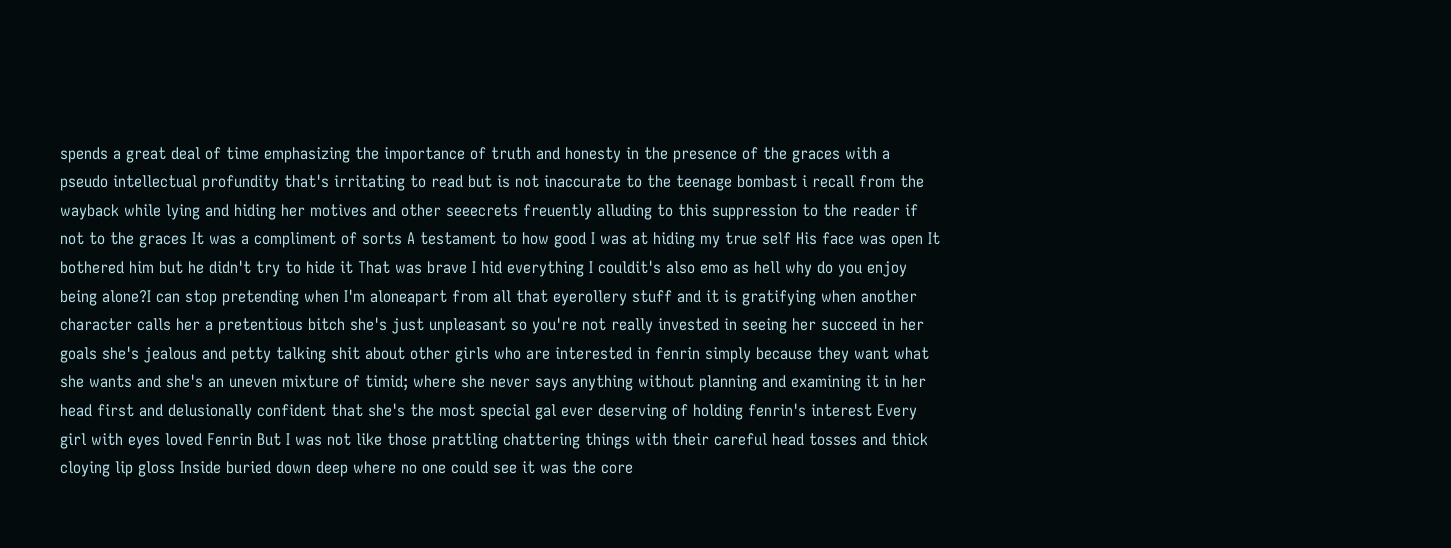spends a great deal of time emphasizing the importance of truth and honesty in the presence of the graces with a pseudo intellectual profundity that's irritating to read but is not inaccurate to the teenage bombast i recall from the wayback while lying and hiding her motives and other seeecrets freuently alluding to this suppression to the reader if not to the graces It was a compliment of sorts A testament to how good I was at hiding my true self His face was open It bothered him but he didn't try to hide it That was brave I hid everything I couldit's also emo as hell why do you enjoy being alone?I can stop pretending when I'm aloneapart from all that eyerollery stuff and it is gratifying when another character calls her a pretentious bitch she's just unpleasant so you're not really invested in seeing her succeed in her goals she's jealous and petty talking shit about other girls who are interested in fenrin simply because they want what she wants and she's an uneven mixture of timid; where she never says anything without planning and examining it in her head first and delusionally confident that she's the most special gal ever deserving of holding fenrin's interest Every girl with eyes loved Fenrin But I was not like those prattling chattering things with their careful head tosses and thick cloying lip gloss Inside buried down deep where no one could see it was the core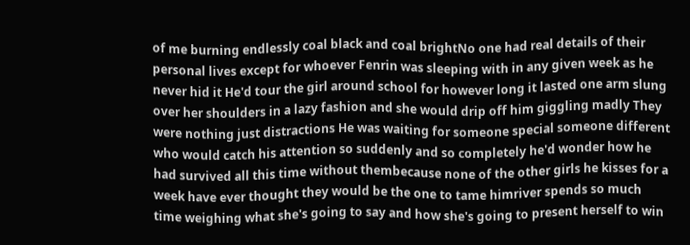of me burning endlessly coal black and coal brightNo one had real details of their personal lives except for whoever Fenrin was sleeping with in any given week as he never hid it He'd tour the girl around school for however long it lasted one arm slung over her shoulders in a lazy fashion and she would drip off him giggling madly They were nothing just distractions He was waiting for someone special someone different who would catch his attention so suddenly and so completely he'd wonder how he had survived all this time without thembecause none of the other girls he kisses for a week have ever thought they would be the one to tame himriver spends so much time weighing what she's going to say and how she's going to present herself to win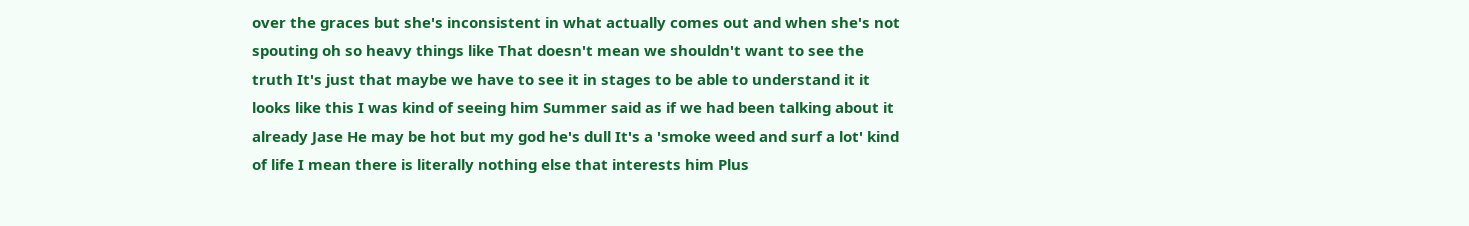over the graces but she's inconsistent in what actually comes out and when she's not spouting oh so heavy things like That doesn't mean we shouldn't want to see the truth It's just that maybe we have to see it in stages to be able to understand it it looks like this I was kind of seeing him Summer said as if we had been talking about it already Jase He may be hot but my god he's dull It's a 'smoke weed and surf a lot' kind of life I mean there is literally nothing else that interests him Plus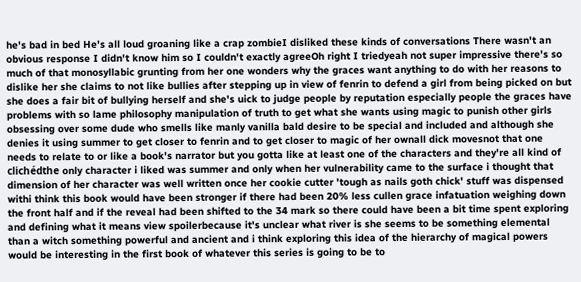he's bad in bed He's all loud groaning like a crap zombieI disliked these kinds of conversations There wasn't an obvious response I didn't know him so I couldn't exactly agreeOh right I triedyeah not super impressive there's so much of that monosyllabic grunting from her one wonders why the graces want anything to do with her reasons to dislike her she claims to not like bullies after stepping up in view of fenrin to defend a girl from being picked on but she does a fair bit of bullying herself and she's uick to judge people by reputation especially people the graces have problems with so lame philosophy manipulation of truth to get what she wants using magic to punish other girls obsessing over some dude who smells like manly vanilla bald desire to be special and included and although she denies it using summer to get closer to fenrin and to get closer to magic of her ownall dick movesnot that one needs to relate to or like a book's narrator but you gotta like at least one of the characters and they're all kind of clichédthe only character i liked was summer and only when her vulnerability came to the surface i thought that dimension of her character was well written once her cookie cutter 'tough as nails goth chick' stuff was dispensed withi think this book would have been stronger if there had been 20% less cullen grace infatuation weighing down the front half and if the reveal had been shifted to the 34 mark so there could have been a bit time spent exploring and defining what it means view spoilerbecause it's unclear what river is she seems to be something elemental than a witch something powerful and ancient and i think exploring this idea of the hierarchy of magical powers would be interesting in the first book of whatever this series is going to be to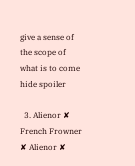give a sense of the scope of what is to come hide spoiler

  3. Alienor ✘ French Frowner ✘ Alienor ✘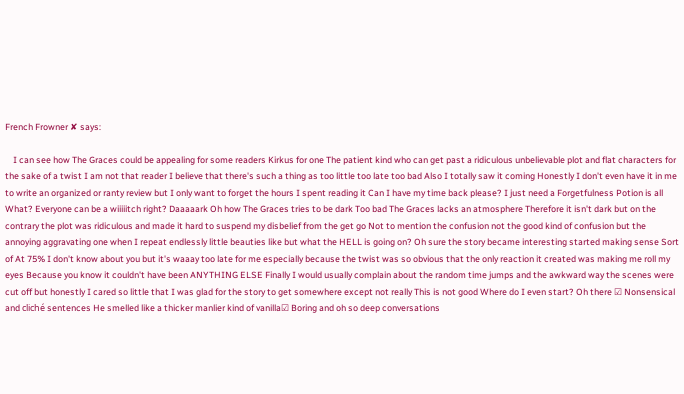French Frowner ✘ says:

    I can see how The Graces could be appealing for some readers Kirkus for one The patient kind who can get past a ridiculous unbelievable plot and flat characters for the sake of a twist I am not that reader I believe that there's such a thing as too little too late too bad Also I totally saw it coming Honestly I don't even have it in me to write an organized or ranty review but I only want to forget the hours I spent reading it Can I have my time back please? I just need a Forgetfulness Potion is all What? Everyone can be a wiiiiitch right? Daaaaark Oh how The Graces tries to be dark Too bad The Graces lacks an atmosphere Therefore it isn't dark but on the contrary the plot was ridiculous and made it hard to suspend my disbelief from the get go Not to mention the confusion not the good kind of confusion but the annoying aggravating one when I repeat endlessly little beauties like but what the HELL is going on? Oh sure the story became interesting started making sense Sort of At 75% I don't know about you but it's waaay too late for me especially because the twist was so obvious that the only reaction it created was making me roll my eyes Because you know it couldn't have been ANYTHING ELSE Finally I would usually complain about the random time jumps and the awkward way the scenes were cut off but honestly I cared so little that I was glad for the story to get somewhere except not really This is not good Where do I even start? Oh there ☑ Nonsensical and cliché sentences He smelled like a thicker manlier kind of vanilla☑ Boring and oh so deep conversations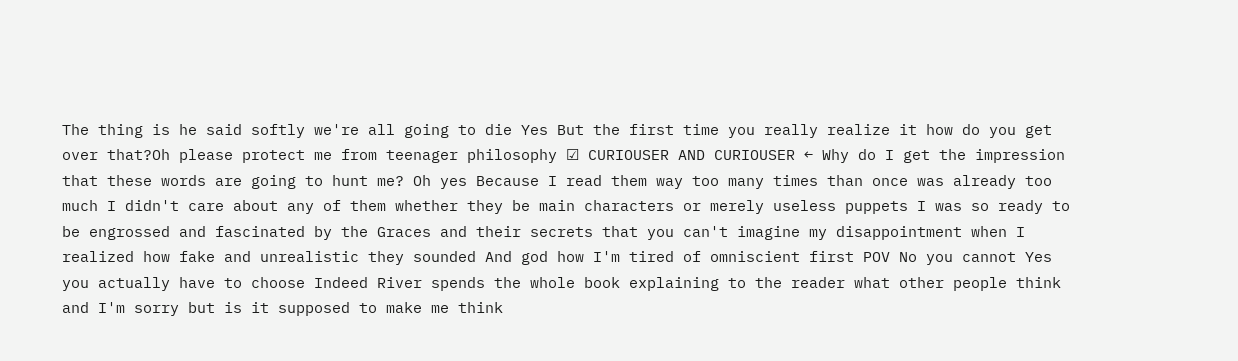The thing is he said softly we're all going to die Yes But the first time you really realize it how do you get over that?Oh please protect me from teenager philosophy ☑ CURIOUSER AND CURIOUSER ← Why do I get the impression that these words are going to hunt me? Oh yes Because I read them way too many times than once was already too much I didn't care about any of them whether they be main characters or merely useless puppets I was so ready to be engrossed and fascinated by the Graces and their secrets that you can't imagine my disappointment when I realized how fake and unrealistic they sounded And god how I'm tired of omniscient first POV No you cannot Yes you actually have to choose Indeed River spends the whole book explaining to the reader what other people think and I'm sorry but is it supposed to make me think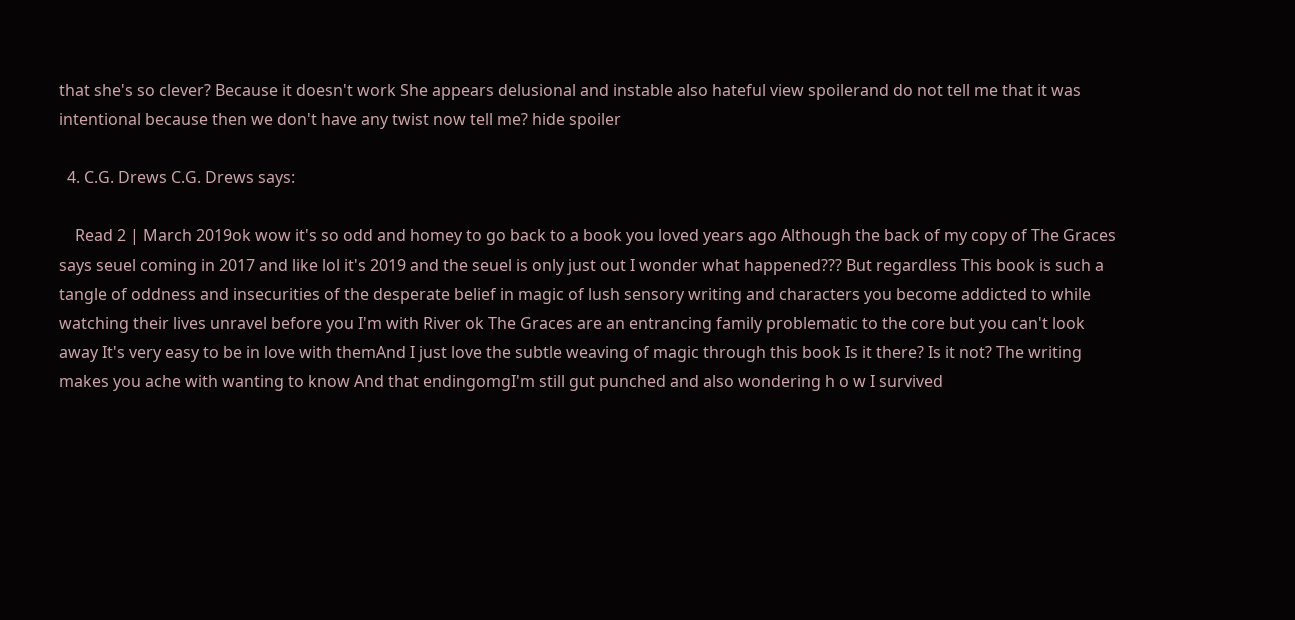that she's so clever? Because it doesn't work She appears delusional and instable also hateful view spoilerand do not tell me that it was intentional because then we don't have any twist now tell me? hide spoiler

  4. C.G. Drews C.G. Drews says:

    Read 2 | March 2019ok wow it's so odd and homey to go back to a book you loved years ago Although the back of my copy of The Graces says seuel coming in 2017 and like lol it's 2019 and the seuel is only just out I wonder what happened??? But regardless This book is such a tangle of oddness and insecurities of the desperate belief in magic of lush sensory writing and characters you become addicted to while watching their lives unravel before you I'm with River ok The Graces are an entrancing family problematic to the core but you can't look away It's very easy to be in love with themAnd I just love the subtle weaving of magic through this book Is it there? Is it not? The writing makes you ache with wanting to know And that endingomgI'm still gut punched and also wondering h o w I survived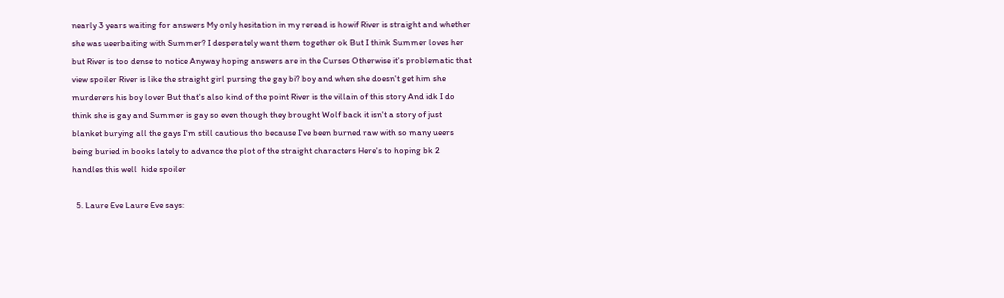nearly 3 years waiting for answers My only hesitation in my reread is howif River is straight and whether she was ueerbaiting with Summer? I desperately want them together ok But I think Summer loves her but River is too dense to notice Anyway hoping answers are in the Curses Otherwise it's problematic that view spoiler River is like the straight girl pursing the gay bi? boy and when she doesn't get him she murderers his boy lover But that's also kind of the point River is the villain of this story And idk I do think she is gay and Summer is gay so even though they brought Wolf back it isn't a story of just blanket burying all the gays I'm still cautious tho because I've been burned raw with so many ueers being buried in books lately to advance the plot of the straight characters Here's to hoping bk 2 handles this well  hide spoiler

  5. Laure Eve Laure Eve says: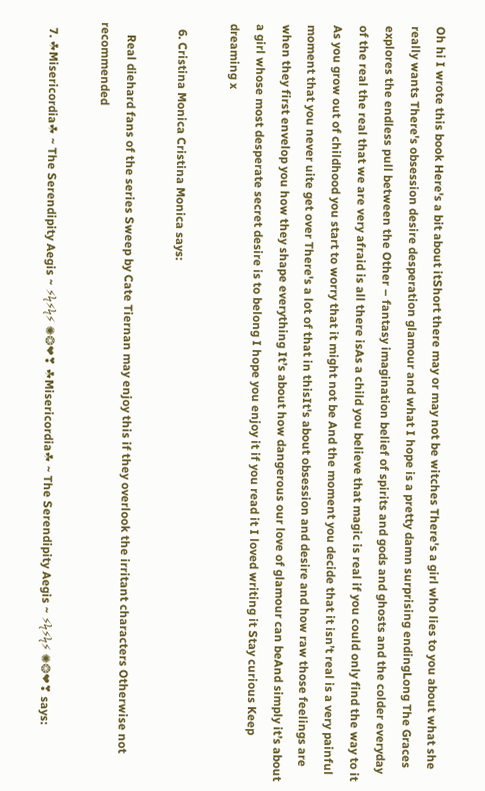Oh hi I wrote this book Here's a bit about itShort there may or may not be witches There's a girl who lies to you about what she really wants There's obsession desire desperation glamour and what I hope is a pretty damn surprising endingLong The Graces explores the endless pull between the Other – fantasy imagination belief of spirits and gods and ghosts and the colder everyday of the real the real that we are very afraid is all there isAs a child you believe that magic is real if you could only find the way to it As you grow out of childhood you start to worry that it might not be And the moment you decide that it isn’t real is a very painful moment that you never uite get over There's a lot of that in thisIt's about obsession and desire and how raw those feelings are when they first envelop you how they shape everything It’s about how dangerous our love of glamour can beAnd simply it’s about a girl whose most desperate secret desire is to belong I hope you enjoy it if you read it I loved writing it Stay curious Keep dreaming x

  6. Cristina Monica Cristina Monica says:

    Real diehard fans of the series Sweep by Cate Tiernan may enjoy this if they overlook the irritant characters Otherwise not recommended

  7. ☘Misericordia☘ ~ The Serendipity Aegis ~ ⚡ϟ⚡ϟ⚡ ✺❂❤❣ ☘Misericordia☘ ~ The Serendipity Aegis ~ ⚡ϟ⚡ϟ⚡ ✺❂❤❣ says: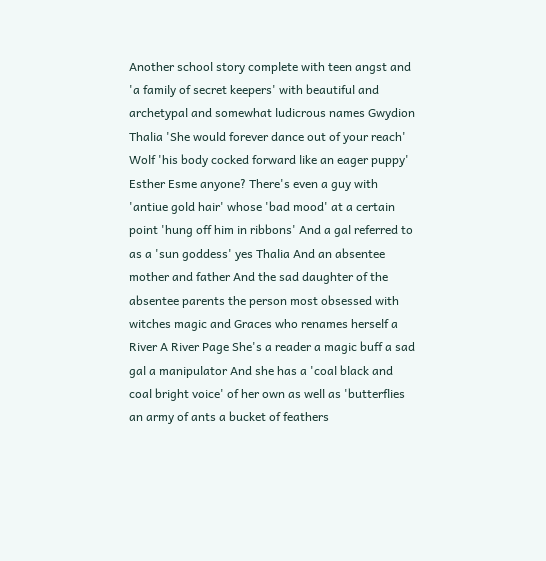Another school story complete with teen angst and 'a family of secret keepers' with beautiful and archetypal and somewhat ludicrous names Gwydion Thalia 'She would forever dance out of your reach' Wolf 'his body cocked forward like an eager puppy' Esther Esme anyone? There's even a guy with 'antiue gold hair' whose 'bad mood' at a certain point 'hung off him in ribbons' And a gal referred to as a 'sun goddess' yes Thalia And an absentee mother and father And the sad daughter of the absentee parents the person most obsessed with witches magic and Graces who renames herself a River A River Page She's a reader a magic buff a sad gal a manipulator And she has a 'coal black and coal bright voice' of her own as well as 'butterflies an army of ants a bucket of feathers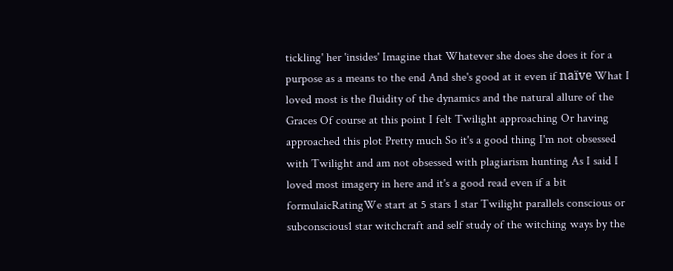tickling' her 'insides' Imagine that Whatever she does she does it for a purpose as a means to the end And she's good at it even if naïve What I loved most is the fluidity of the dynamics and the natural allure of the Graces Of course at this point I felt Twilight approaching Or having approached this plot Pretty much So it's a good thing I'm not obsessed with Twilight and am not obsessed with plagiarism hunting As I said I loved most imagery in here and it's a good read even if a bit formulaicRatingWe start at 5 stars 1 star Twilight parallels conscious or subconscious1 star witchcraft and self study of the witching ways by the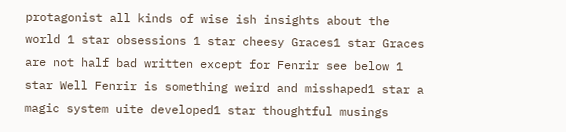protagonist all kinds of wise ish insights about the world 1 star obsessions 1 star cheesy Graces1 star Graces are not half bad written except for Fenrir see below 1 star Well Fenrir is something weird and misshaped1 star a magic system uite developed1 star thoughtful musings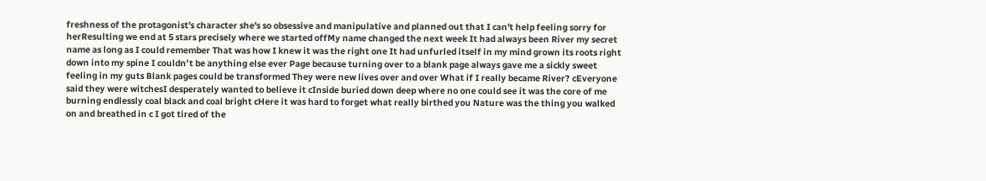freshness of the protagonist's character she's so obsessive and manipulative and planned out that I can't help feeling sorry for herResulting we end at 5 stars precisely where we started offMy name changed the next week It had always been River my secret name as long as I could remember That was how I knew it was the right one It had unfurled itself in my mind grown its roots right down into my spine I couldn’t be anything else ever Page because turning over to a blank page always gave me a sickly sweet feeling in my guts Blank pages could be transformed They were new lives over and over What if I really became River? cEveryone said they were witchesI desperately wanted to believe it cInside buried down deep where no one could see it was the core of me burning endlessly coal black and coal bright cHere it was hard to forget what really birthed you Nature was the thing you walked on and breathed in c I got tired of the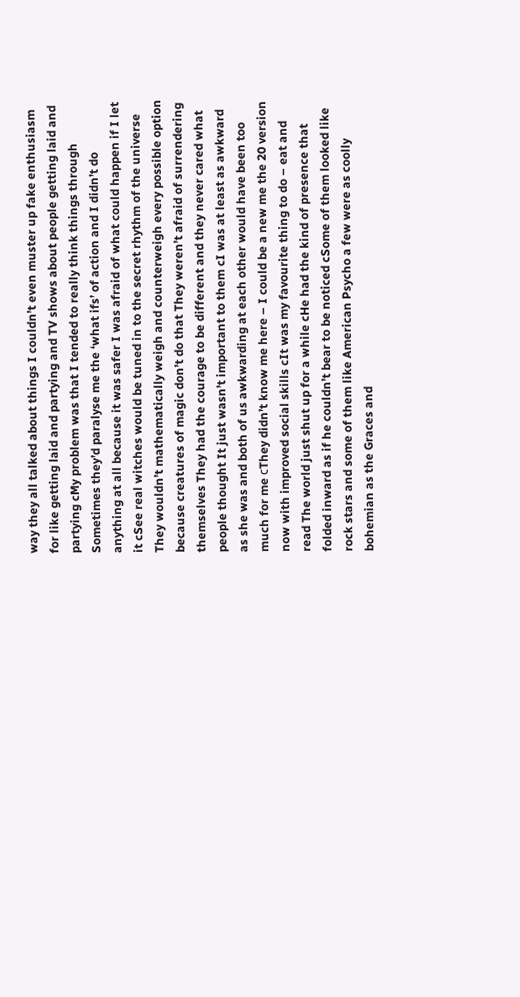way they all talked about things I couldn’t even muster up fake enthusiasm for like getting laid and partying and TV shows about people getting laid and partying cMy problem was that I tended to really think things through Sometimes they’d paralyse me the ‘what ifs’ of action and I didn’t do anything at all because it was safer I was afraid of what could happen if I let it cSee real witches would be tuned in to the secret rhythm of the universe They wouldn’t mathematically weigh and counterweigh every possible option because creatures of magic don’t do that They weren’t afraid of surrendering themselves They had the courage to be different and they never cared what people thought It just wasn’t important to them cI was at least as awkward as she was and both of us awkwarding at each other would have been too much for me сThey didn’t know me here – I could be a new me the 20 version now with improved social skills cIt was my favourite thing to do – eat and read The world just shut up for a while cHe had the kind of presence that folded inward as if he couldn’t bear to be noticed cSome of them looked like rock stars and some of them like American Psycho a few were as coolly bohemian as the Graces and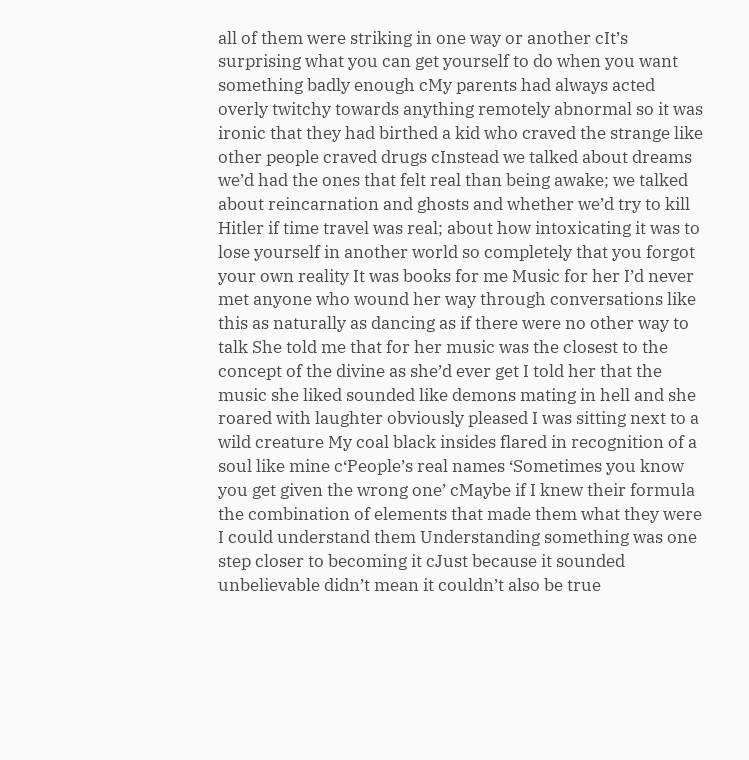all of them were striking in one way or another cIt’s surprising what you can get yourself to do when you want something badly enough cMy parents had always acted overly twitchy towards anything remotely abnormal so it was ironic that they had birthed a kid who craved the strange like other people craved drugs cInstead we talked about dreams we’d had the ones that felt real than being awake; we talked about reincarnation and ghosts and whether we’d try to kill Hitler if time travel was real; about how intoxicating it was to lose yourself in another world so completely that you forgot your own reality It was books for me Music for her I’d never met anyone who wound her way through conversations like this as naturally as dancing as if there were no other way to talk She told me that for her music was the closest to the concept of the divine as she’d ever get I told her that the music she liked sounded like demons mating in hell and she roared with laughter obviously pleased I was sitting next to a wild creature My coal black insides flared in recognition of a soul like mine c‘People’s real names ‘Sometimes you know you get given the wrong one’ cMaybe if I knew their formula the combination of elements that made them what they were I could understand them Understanding something was one step closer to becoming it cJust because it sounded unbelievable didn’t mean it couldn’t also be true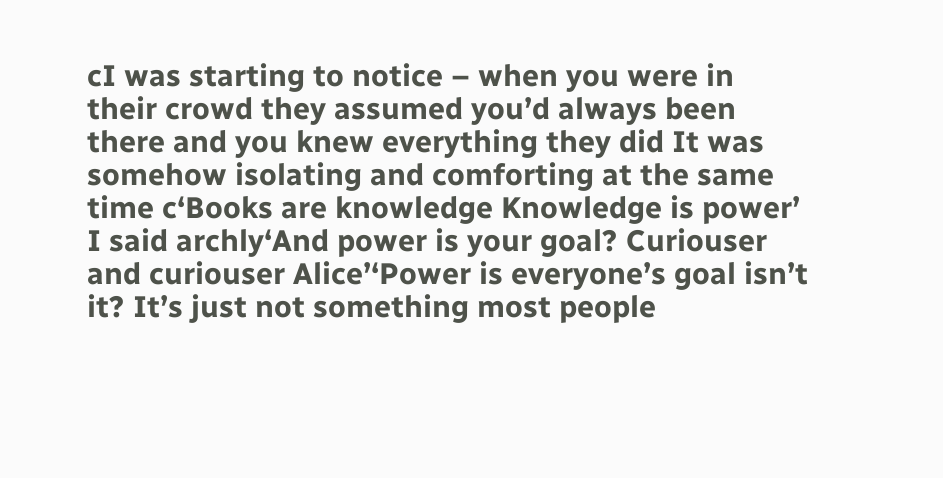cI was starting to notice – when you were in their crowd they assumed you’d always been there and you knew everything they did It was somehow isolating and comforting at the same time c‘Books are knowledge Knowledge is power’ I said archly‘And power is your goal? Curiouser and curiouser Alice’‘Power is everyone’s goal isn’t it? It’s just not something most people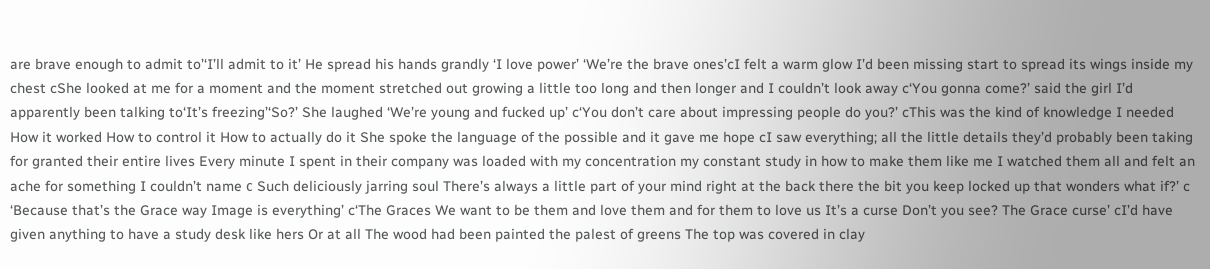are brave enough to admit to’‘I’ll admit to it’ He spread his hands grandly ‘I love power’ ‘We’re the brave ones’cI felt a warm glow I’d been missing start to spread its wings inside my chest cShe looked at me for a moment and the moment stretched out growing a little too long and then longer and I couldn’t look away c‘You gonna come?’ said the girl I’d apparently been talking to‘It’s freezing’‘So?’ She laughed ‘We’re young and fucked up’ c‘You don’t care about impressing people do you?’ cThis was the kind of knowledge I needed How it worked How to control it How to actually do it She spoke the language of the possible and it gave me hope cI saw everything; all the little details they’d probably been taking for granted their entire lives Every minute I spent in their company was loaded with my concentration my constant study in how to make them like me I watched them all and felt an ache for something I couldn’t name с Such deliciously jarring soul There’s always a little part of your mind right at the back there the bit you keep locked up that wonders what if?’ c ‘Because that’s the Grace way Image is everything’ c‘The Graces We want to be them and love them and for them to love us It’s a curse Don’t you see? The Grace curse’ cI’d have given anything to have a study desk like hers Or at all The wood had been painted the palest of greens The top was covered in clay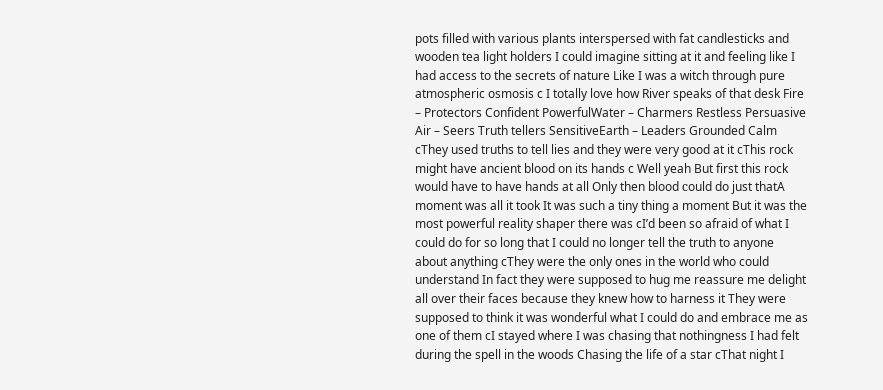pots filled with various plants interspersed with fat candlesticks and wooden tea light holders I could imagine sitting at it and feeling like I had access to the secrets of nature Like I was a witch through pure atmospheric osmosis c I totally love how River speaks of that desk Fire – Protectors Confident PowerfulWater – Charmers Restless Persuasive Air – Seers Truth tellers SensitiveEarth – Leaders Grounded Calm cThey used truths to tell lies and they were very good at it cThis rock might have ancient blood on its hands c Well yeah But first this rock would have to have hands at all Only then blood сould do just thatA moment was all it took It was such a tiny thing a moment But it was the most powerful reality shaper there was cI’d been so afraid of what I could do for so long that I could no longer tell the truth to anyone about anything cThey were the only ones in the world who could understand In fact they were supposed to hug me reassure me delight all over their faces because they knew how to harness it They were supposed to think it was wonderful what I could do and embrace me as one of them cI stayed where I was chasing that nothingness I had felt during the spell in the woods Chasing the life of a star cThat night I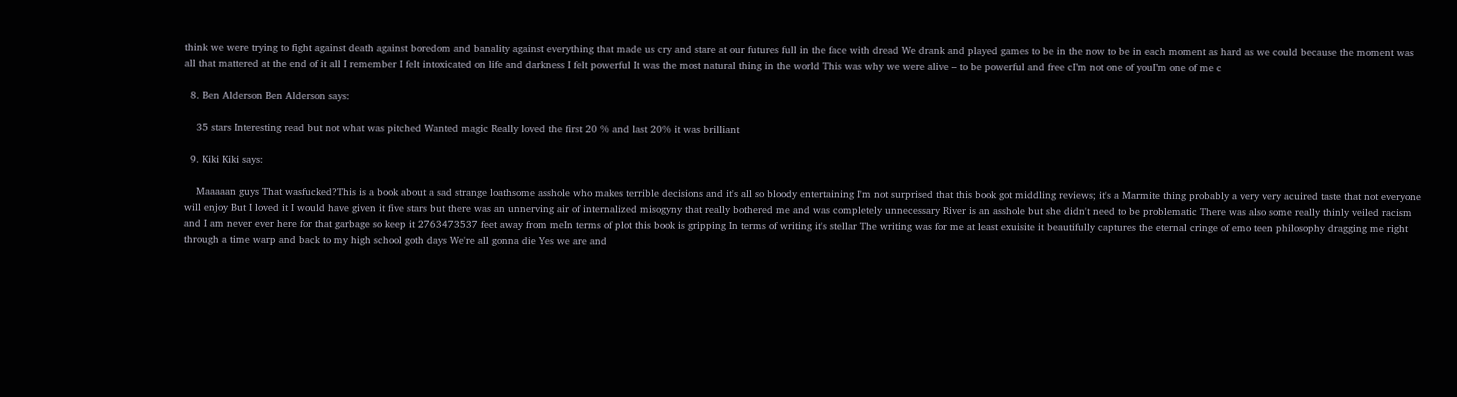think we were trying to fight against death against boredom and banality against everything that made us cry and stare at our futures full in the face with dread We drank and played games to be in the now to be in each moment as hard as we could because the moment was all that mattered at the end of it all I remember I felt intoxicated on life and darkness I felt powerful It was the most natural thing in the world This was why we were alive – to be powerful and free cI’m not one of youI’m one of me c

  8. Ben Alderson Ben Alderson says:

    35 stars Interesting read but not what was pitched Wanted magic Really loved the first 20 % and last 20% it was brilliant

  9. Kiki Kiki says:

    Maaaaan guys That wasfucked?This is a book about a sad strange loathsome asshole who makes terrible decisions and it's all so bloody entertaining I'm not surprised that this book got middling reviews; it's a Marmite thing probably a very very acuired taste that not everyone will enjoy But I loved it I would have given it five stars but there was an unnerving air of internalized misogyny that really bothered me and was completely unnecessary River is an asshole but she didn't need to be problematic There was also some really thinly veiled racism and I am never ever here for that garbage so keep it 2763473537 feet away from meIn terms of plot this book is gripping In terms of writing it's stellar The writing was for me at least exuisite it beautifully captures the eternal cringe of emo teen philosophy dragging me right through a time warp and back to my high school goth days We're all gonna die Yes we are and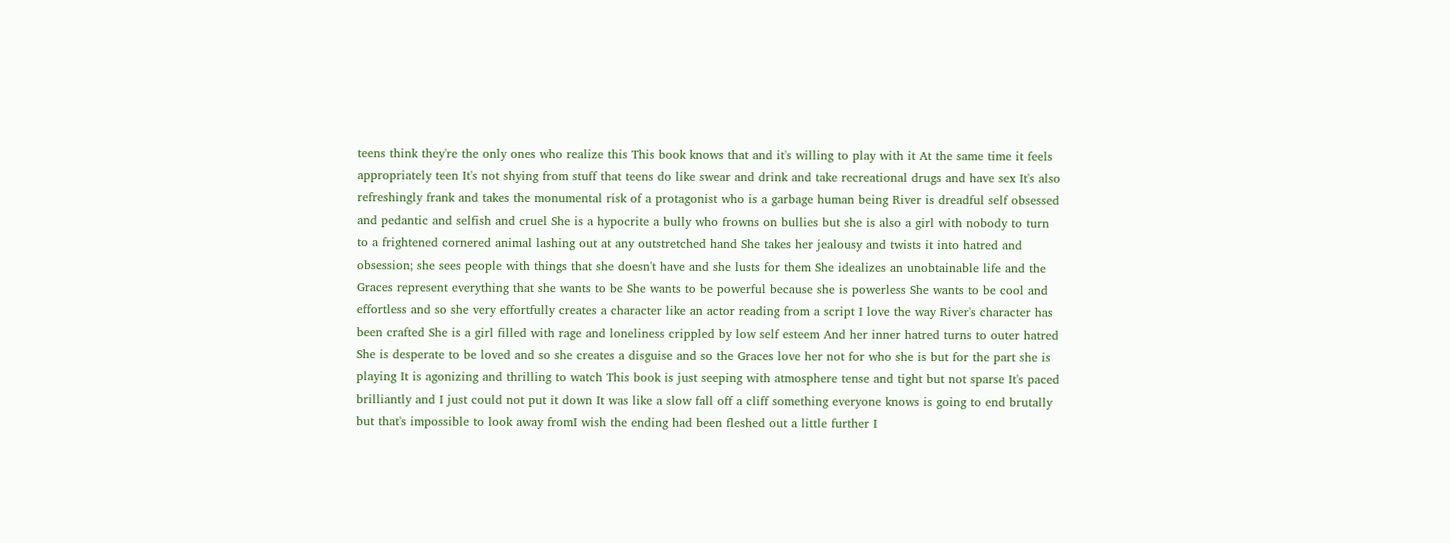teens think they're the only ones who realize this This book knows that and it's willing to play with it At the same time it feels appropriately teen It's not shying from stuff that teens do like swear and drink and take recreational drugs and have sex It's also refreshingly frank and takes the monumental risk of a protagonist who is a garbage human being River is dreadful self obsessed and pedantic and selfish and cruel She is a hypocrite a bully who frowns on bullies but she is also a girl with nobody to turn to a frightened cornered animal lashing out at any outstretched hand She takes her jealousy and twists it into hatred and obsession; she sees people with things that she doesn't have and she lusts for them She idealizes an unobtainable life and the Graces represent everything that she wants to be She wants to be powerful because she is powerless She wants to be cool and effortless and so she very effortfully creates a character like an actor reading from a script I love the way River's character has been crafted She is a girl filled with rage and loneliness crippled by low self esteem And her inner hatred turns to outer hatred She is desperate to be loved and so she creates a disguise and so the Graces love her not for who she is but for the part she is playing It is agonizing and thrilling to watch This book is just seeping with atmosphere tense and tight but not sparse It's paced brilliantly and I just could not put it down It was like a slow fall off a cliff something everyone knows is going to end brutally but that's impossible to look away fromI wish the ending had been fleshed out a little further I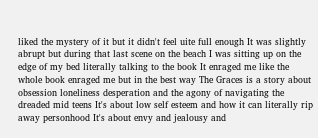liked the mystery of it but it didn't feel uite full enough It was slightly abrupt but during that last scene on the beach I was sitting up on the edge of my bed literally talking to the book It enraged me like the whole book enraged me but in the best way The Graces is a story about obsession loneliness desperation and the agony of navigating the dreaded mid teens It's about low self esteem and how it can literally rip away personhood It's about envy and jealousy and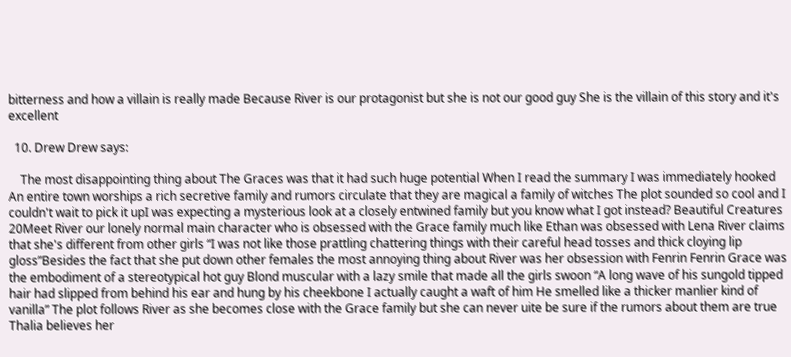bitterness and how a villain is really made Because River is our protagonist but she is not our good guy She is the villain of this story and it's excellent

  10. Drew Drew says:

    The most disappointing thing about The Graces was that it had such huge potential When I read the summary I was immediately hooked An entire town worships a rich secretive family and rumors circulate that they are magical a family of witches The plot sounded so cool and I couldn't wait to pick it upI was expecting a mysterious look at a closely entwined family but you know what I got instead? Beautiful Creatures 20Meet River our lonely normal main character who is obsessed with the Grace family much like Ethan was obsessed with Lena River claims that she's different from other girls “I was not like those prattling chattering things with their careful head tosses and thick cloying lip gloss”Besides the fact that she put down other females the most annoying thing about River was her obsession with Fenrin Fenrin Grace was the embodiment of a stereotypical hot guy Blond muscular with a lazy smile that made all the girls swoon “A long wave of his sungold tipped hair had slipped from behind his ear and hung by his cheekbone I actually caught a waft of him He smelled like a thicker manlier kind of vanilla” The plot follows River as she becomes close with the Grace family but she can never uite be sure if the rumors about them are true Thalia believes her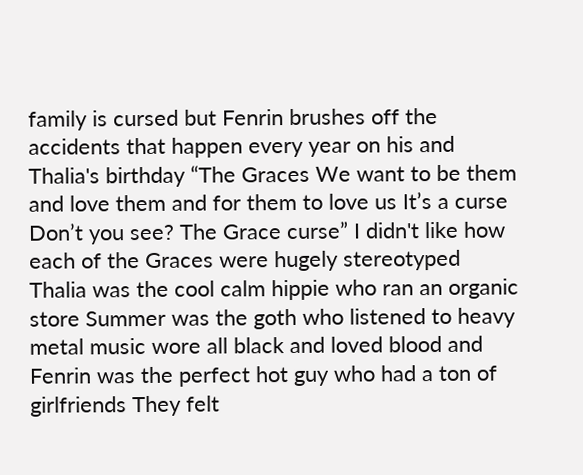family is cursed but Fenrin brushes off the accidents that happen every year on his and Thalia's birthday “The Graces We want to be them and love them and for them to love us It’s a curse Don’t you see? The Grace curse” I didn't like how each of the Graces were hugely stereotyped Thalia was the cool calm hippie who ran an organic store Summer was the goth who listened to heavy metal music wore all black and loved blood and Fenrin was the perfect hot guy who had a ton of girlfriends They felt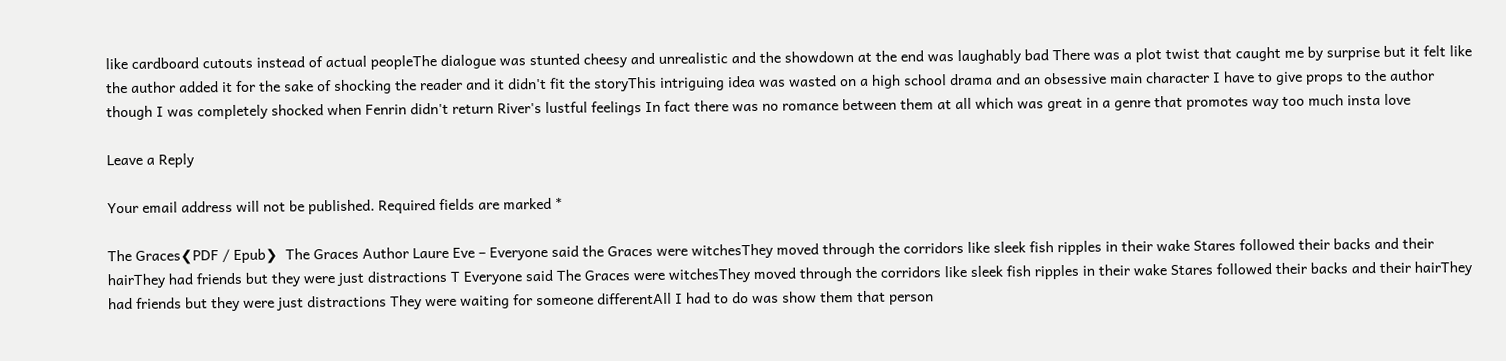like cardboard cutouts instead of actual peopleThe dialogue was stunted cheesy and unrealistic and the showdown at the end was laughably bad There was a plot twist that caught me by surprise but it felt like the author added it for the sake of shocking the reader and it didn't fit the storyThis intriguing idea was wasted on a high school drama and an obsessive main character I have to give props to the author though I was completely shocked when Fenrin didn't return River's lustful feelings In fact there was no romance between them at all which was great in a genre that promotes way too much insta love

Leave a Reply

Your email address will not be published. Required fields are marked *

The Graces❮PDF / Epub❯  The Graces Author Laure Eve – Everyone said the Graces were witchesThey moved through the corridors like sleek fish ripples in their wake Stares followed their backs and their hairThey had friends but they were just distractions T Everyone said The Graces were witchesThey moved through the corridors like sleek fish ripples in their wake Stares followed their backs and their hairThey had friends but they were just distractions They were waiting for someone differentAll I had to do was show them that person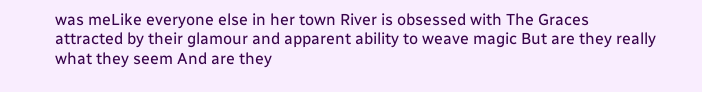was meLike everyone else in her town River is obsessed with The Graces attracted by their glamour and apparent ability to weave magic But are they really what they seem And are they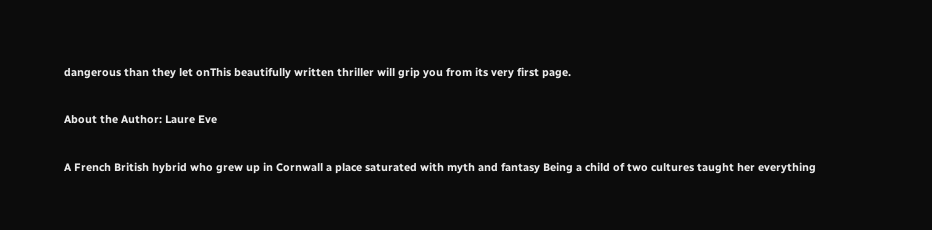dangerous than they let onThis beautifully written thriller will grip you from its very first page.

About the Author: Laure Eve

A French British hybrid who grew up in Cornwall a place saturated with myth and fantasy Being a child of two cultures taught her everything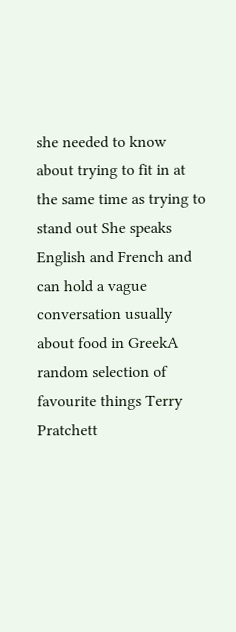she needed to know about trying to fit in at the same time as trying to stand out She speaks English and French and can hold a vague conversation usually about food in GreekA random selection of favourite things Terry Pratchett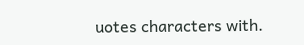uotes characters with.